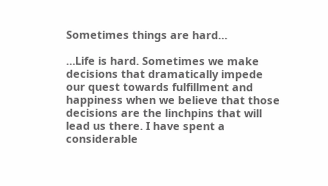Sometimes things are hard…

…Life is hard. Sometimes we make decisions that dramatically impede our quest towards fulfillment and happiness when we believe that those decisions are the linchpins that will lead us there. I have spent a considerable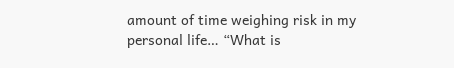amount of time weighing risk in my personal life… “What is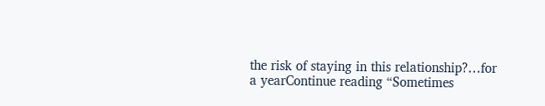the risk of staying in this relationship?…for a yearContinue reading “Sometimes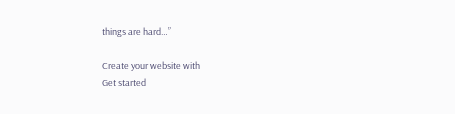things are hard…”

Create your website with
Get started